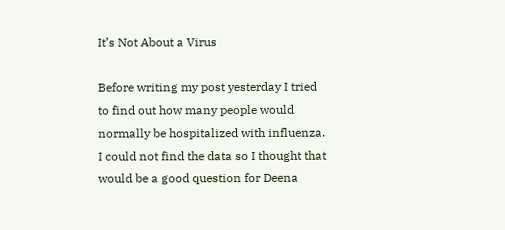It’s Not About a Virus

Before writing my post yesterday I tried to find out how many people would normally be hospitalized with influenza.  I could not find the data so I thought that would be a good question for Deena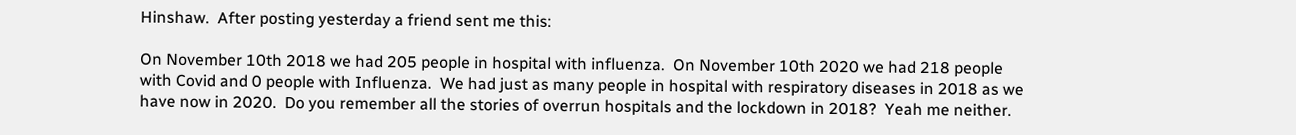Hinshaw.  After posting yesterday a friend sent me this:

On November 10th 2018 we had 205 people in hospital with influenza.  On November 10th 2020 we had 218 people with Covid and 0 people with Influenza.  We had just as many people in hospital with respiratory diseases in 2018 as we have now in 2020.  Do you remember all the stories of overrun hospitals and the lockdown in 2018?  Yeah me neither.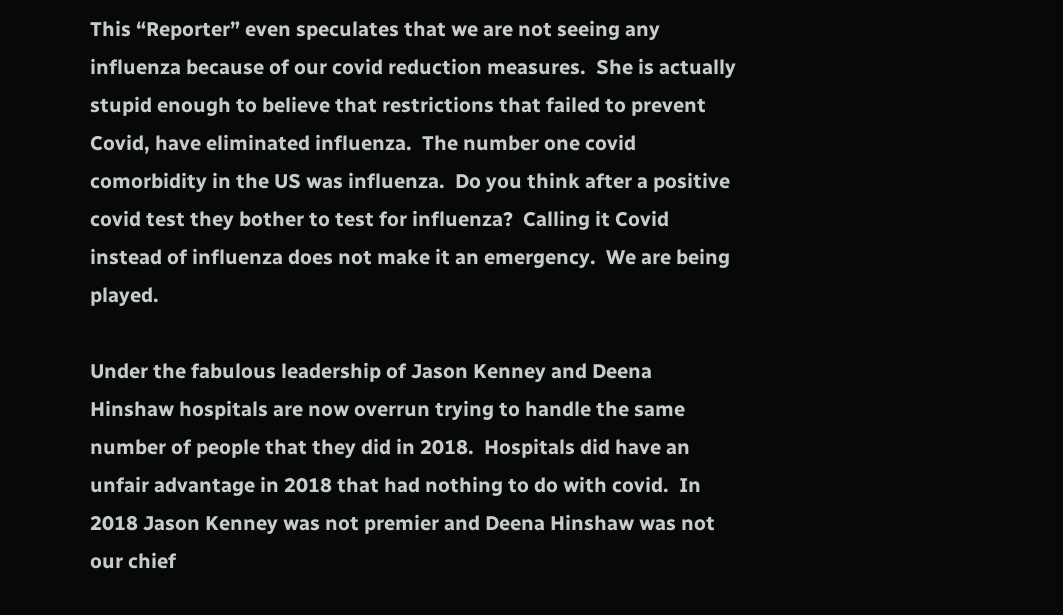This “Reporter” even speculates that we are not seeing any influenza because of our covid reduction measures.  She is actually stupid enough to believe that restrictions that failed to prevent Covid, have eliminated influenza.  The number one covid comorbidity in the US was influenza.  Do you think after a positive covid test they bother to test for influenza?  Calling it Covid instead of influenza does not make it an emergency.  We are being played.

Under the fabulous leadership of Jason Kenney and Deena Hinshaw hospitals are now overrun trying to handle the same number of people that they did in 2018.  Hospitals did have an unfair advantage in 2018 that had nothing to do with covid.  In 2018 Jason Kenney was not premier and Deena Hinshaw was not our chief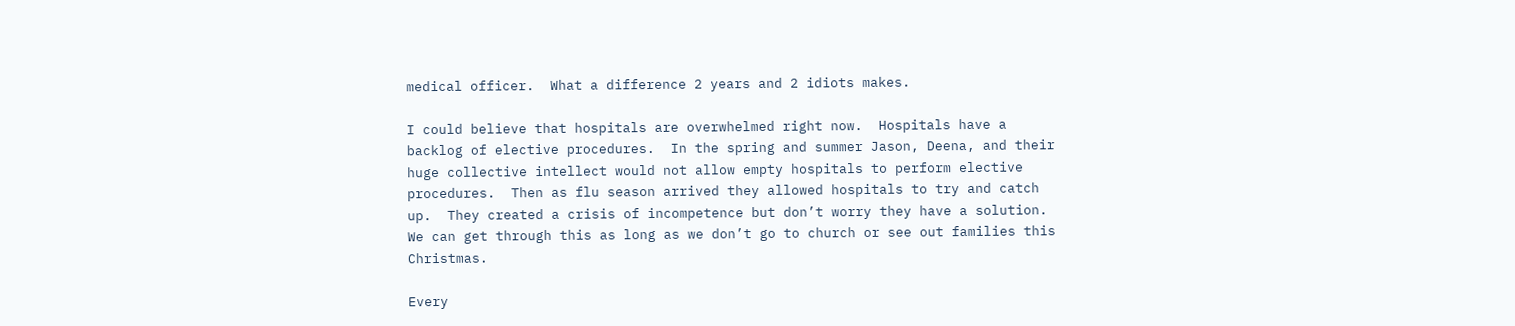medical officer.  What a difference 2 years and 2 idiots makes.

I could believe that hospitals are overwhelmed right now.  Hospitals have a backlog of elective procedures.  In the spring and summer Jason, Deena, and their huge collective intellect would not allow empty hospitals to perform elective procedures.  Then as flu season arrived they allowed hospitals to try and catch up.  They created a crisis of incompetence but don’t worry they have a solution.  We can get through this as long as we don’t go to church or see out families this Christmas.

Every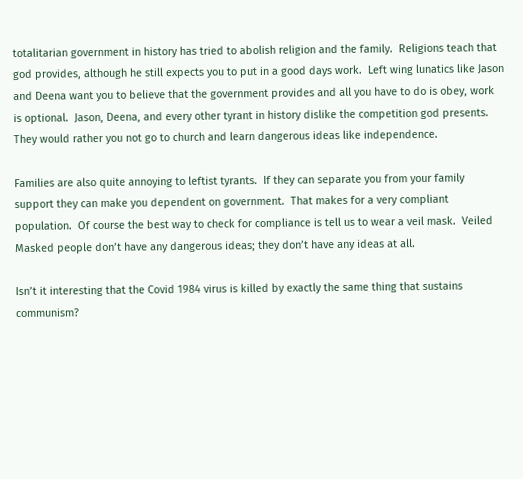totalitarian government in history has tried to abolish religion and the family.  Religions teach that god provides, although he still expects you to put in a good days work.  Left wing lunatics like Jason and Deena want you to believe that the government provides and all you have to do is obey, work is optional.  Jason, Deena, and every other tyrant in history dislike the competition god presents.  They would rather you not go to church and learn dangerous ideas like independence.

Families are also quite annoying to leftist tyrants.  If they can separate you from your family support they can make you dependent on government.  That makes for a very compliant population.  Of course the best way to check for compliance is tell us to wear a veil mask.  Veiled Masked people don’t have any dangerous ideas; they don’t have any ideas at all.

Isn’t it interesting that the Covid 1984 virus is killed by exactly the same thing that sustains communism?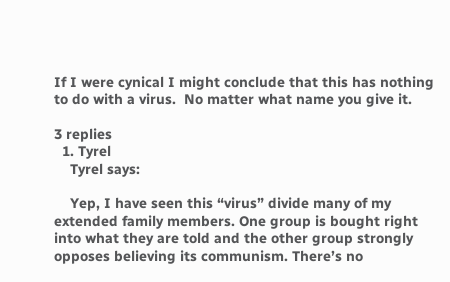If I were cynical I might conclude that this has nothing to do with a virus.  No matter what name you give it.

3 replies
  1. Tyrel
    Tyrel says:

    Yep, I have seen this “virus” divide many of my extended family members. One group is bought right into what they are told and the other group strongly opposes believing its communism. There’s no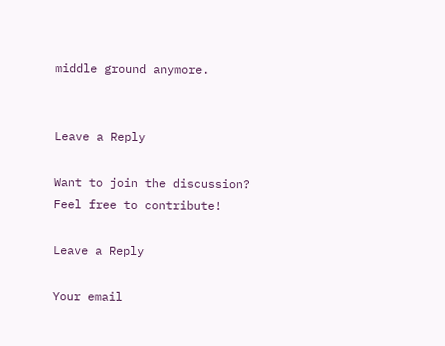middle ground anymore.


Leave a Reply

Want to join the discussion?
Feel free to contribute!

Leave a Reply

Your email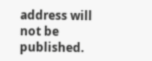address will not be published.